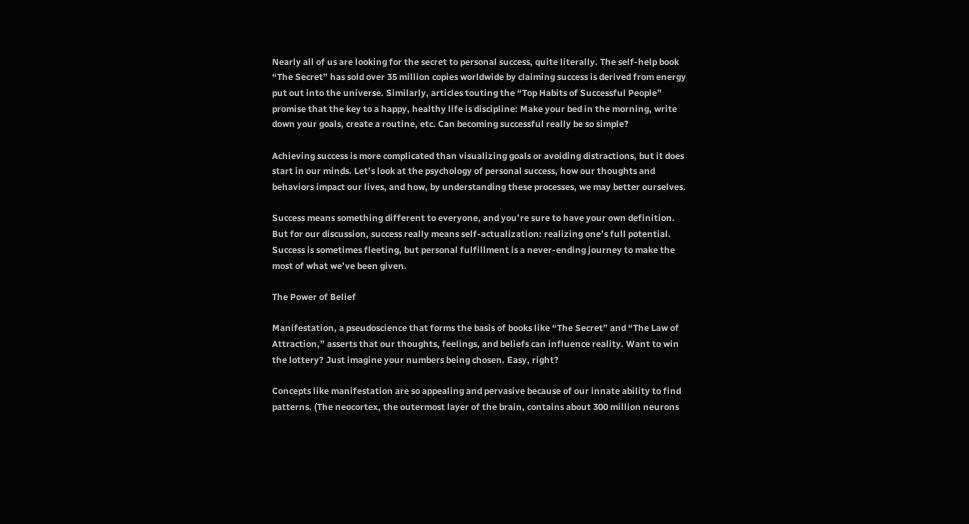Nearly all of us are looking for the secret to personal success, quite literally. The self-help book “The Secret” has sold over 35 million copies worldwide by claiming success is derived from energy put out into the universe. Similarly, articles touting the “Top Habits of Successful People” promise that the key to a happy, healthy life is discipline: Make your bed in the morning, write down your goals, create a routine, etc. Can becoming successful really be so simple?

Achieving success is more complicated than visualizing goals or avoiding distractions, but it does start in our minds. Let’s look at the psychology of personal success, how our thoughts and behaviors impact our lives, and how, by understanding these processes, we may better ourselves.

Success means something different to everyone, and you’re sure to have your own definition. But for our discussion, success really means self-actualization: realizing one’s full potential. Success is sometimes fleeting, but personal fulfillment is a never-ending journey to make the most of what we’ve been given.

The Power of Belief

Manifestation, a pseudoscience that forms the basis of books like “The Secret” and “The Law of Attraction,” asserts that our thoughts, feelings, and beliefs can influence reality. Want to win the lottery? Just imagine your numbers being chosen. Easy, right?

Concepts like manifestation are so appealing and pervasive because of our innate ability to find patterns. (The neocortex, the outermost layer of the brain, contains about 300 million neurons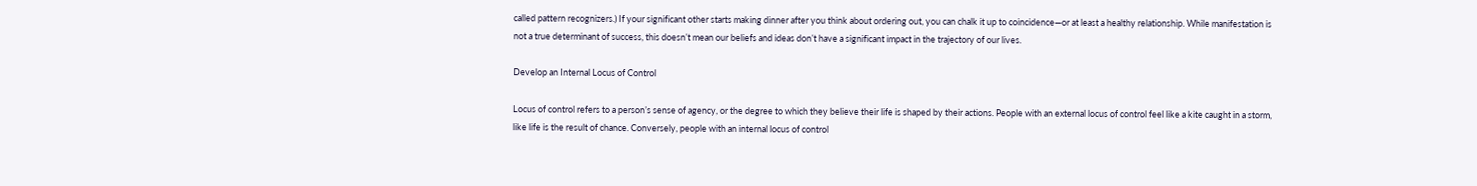called pattern recognizers.) If your significant other starts making dinner after you think about ordering out, you can chalk it up to coincidence—or at least a healthy relationship. While manifestation is not a true determinant of success, this doesn’t mean our beliefs and ideas don’t have a significant impact in the trajectory of our lives.

Develop an Internal Locus of Control

Locus of control refers to a person’s sense of agency, or the degree to which they believe their life is shaped by their actions. People with an external locus of control feel like a kite caught in a storm, like life is the result of chance. Conversely, people with an internal locus of control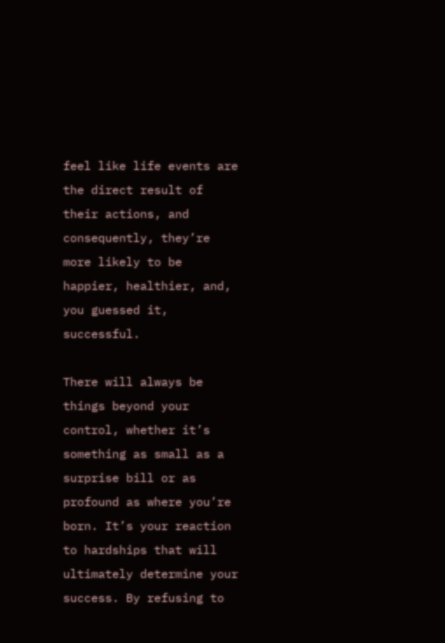feel like life events are the direct result of their actions, and consequently, they’re more likely to be happier, healthier, and, you guessed it, successful.

There will always be things beyond your control, whether it’s something as small as a surprise bill or as profound as where you’re born. It’s your reaction to hardships that will ultimately determine your success. By refusing to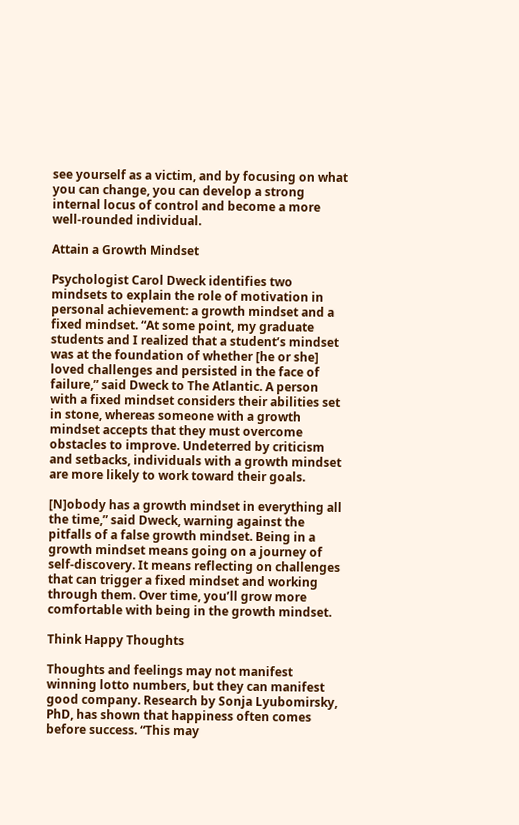see yourself as a victim, and by focusing on what you can change, you can develop a strong internal locus of control and become a more well-rounded individual.

Attain a Growth Mindset

Psychologist Carol Dweck identifies two mindsets to explain the role of motivation in personal achievement: a growth mindset and a fixed mindset. “At some point, my graduate students and I realized that a student’s mindset was at the foundation of whether [he or she] loved challenges and persisted in the face of failure,” said Dweck to The Atlantic. A person with a fixed mindset considers their abilities set in stone, whereas someone with a growth mindset accepts that they must overcome obstacles to improve. Undeterred by criticism and setbacks, individuals with a growth mindset are more likely to work toward their goals.

[N]obody has a growth mindset in everything all the time,” said Dweck, warning against the pitfalls of a false growth mindset. Being in a growth mindset means going on a journey of self-discovery. It means reflecting on challenges that can trigger a fixed mindset and working through them. Over time, you’ll grow more comfortable with being in the growth mindset.

Think Happy Thoughts

Thoughts and feelings may not manifest winning lotto numbers, but they can manifest good company. Research by Sonja Lyubomirsky, PhD, has shown that happiness often comes before success. “This may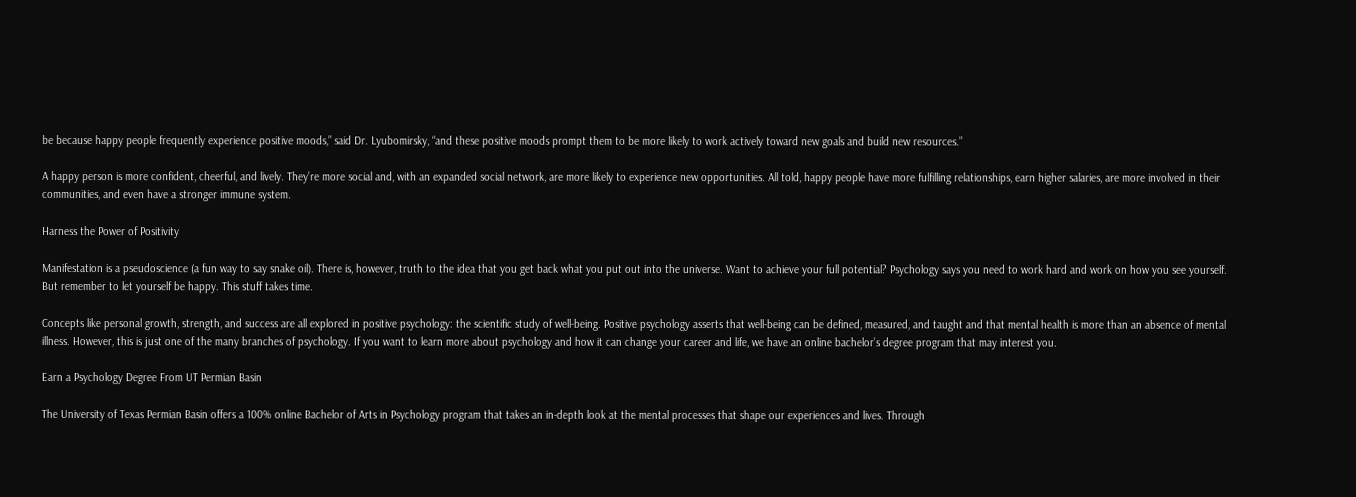be because happy people frequently experience positive moods,” said Dr. Lyubomirsky, “and these positive moods prompt them to be more likely to work actively toward new goals and build new resources.”

A happy person is more confident, cheerful, and lively. They’re more social and, with an expanded social network, are more likely to experience new opportunities. All told, happy people have more fulfilling relationships, earn higher salaries, are more involved in their communities, and even have a stronger immune system.

Harness the Power of Positivity

Manifestation is a pseudoscience (a fun way to say snake oil). There is, however, truth to the idea that you get back what you put out into the universe. Want to achieve your full potential? Psychology says you need to work hard and work on how you see yourself. But remember to let yourself be happy. This stuff takes time.

Concepts like personal growth, strength, and success are all explored in positive psychology: the scientific study of well-being. Positive psychology asserts that well-being can be defined, measured, and taught and that mental health is more than an absence of mental illness. However, this is just one of the many branches of psychology. If you want to learn more about psychology and how it can change your career and life, we have an online bachelor’s degree program that may interest you.

Earn a Psychology Degree From UT Permian Basin

The University of Texas Permian Basin offers a 100% online Bachelor of Arts in Psychology program that takes an in-depth look at the mental processes that shape our experiences and lives. Through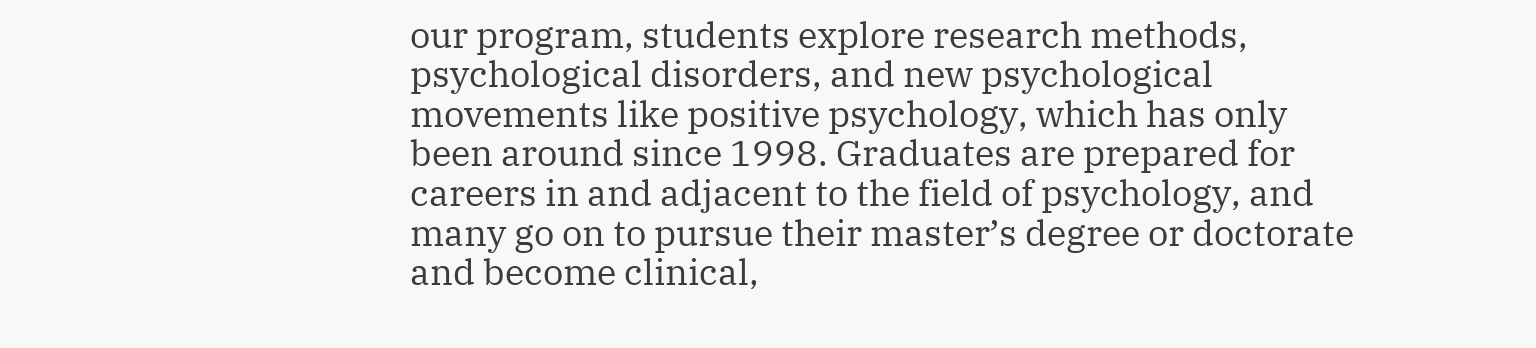our program, students explore research methods, psychological disorders, and new psychological movements like positive psychology, which has only been around since 1998. Graduates are prepared for careers in and adjacent to the field of psychology, and many go on to pursue their master’s degree or doctorate and become clinical,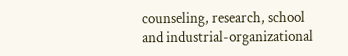counseling, research, school and industrial-organizational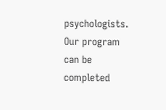psychologists. Our program can be completed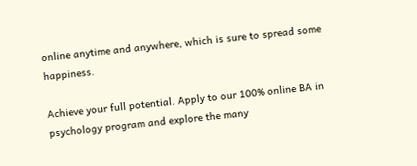online anytime and anywhere, which is sure to spread some happiness.

Achieve your full potential. Apply to our 100% online BA in psychology program and explore the many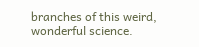branches of this weird, wonderful science.